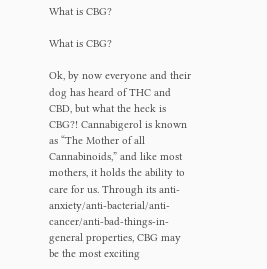What is CBG?

What is CBG?

Ok, by now everyone and their dog has heard of THC and CBD, but what the heck is CBG?! Cannabigerol is known as “The Mother of all Cannabinoids,” and like most mothers, it holds the ability to care for us. Through its anti-anxiety/anti-bacterial/anti-cancer/anti-bad-things-in-general properties, CBG may be the most exciting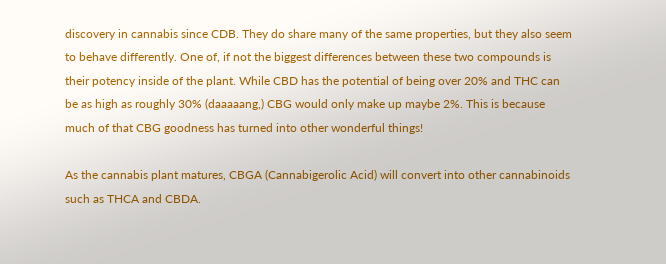discovery in cannabis since CDB. They do share many of the same properties, but they also seem to behave differently. One of, if not the biggest differences between these two compounds is their potency inside of the plant. While CBD has the potential of being over 20% and THC can be as high as roughly 30% (daaaaang,) CBG would only make up maybe 2%. This is because much of that CBG goodness has turned into other wonderful things!

As the cannabis plant matures, CBGA (Cannabigerolic Acid) will convert into other cannabinoids such as THCA and CBDA.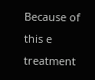Because of this e treatment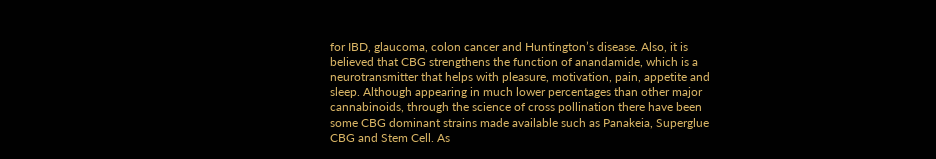for IBD, glaucoma, colon cancer and Huntington’s disease. Also, it is believed that CBG strengthens the function of anandamide, which is a neurotransmitter that helps with pleasure, motivation, pain, appetite and sleep. Although appearing in much lower percentages than other major cannabinoids, through the science of cross pollination there have been some CBG dominant strains made available such as Panakeia, Superglue CBG and Stem Cell. As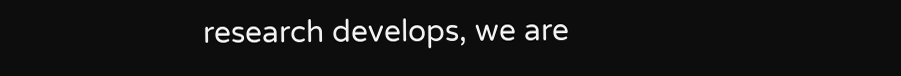research develops, we are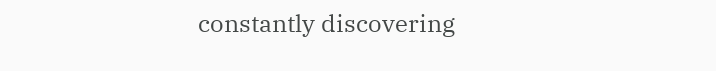constantly discovering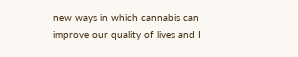new ways in which cannabis can improve our quality of lives and I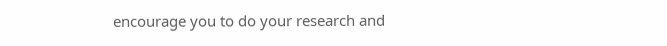encourage you to do your research and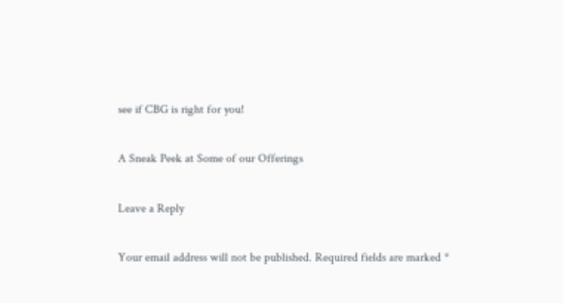see if CBG is right for you!

A Sneak Peek at Some of our Offerings

Leave a Reply

Your email address will not be published. Required fields are marked *